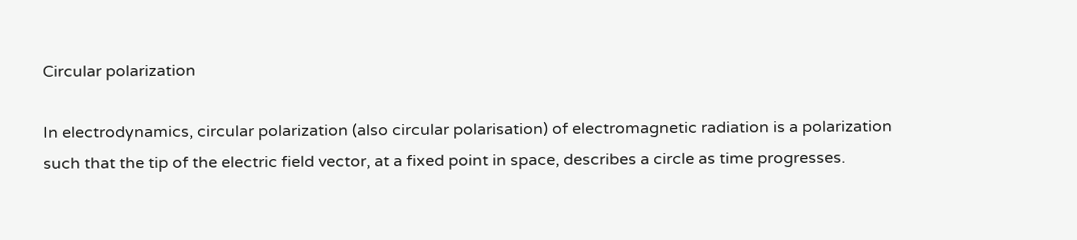Circular polarization

In electrodynamics, circular polarization (also circular polarisation) of electromagnetic radiation is a polarization such that the tip of the electric field vector, at a fixed point in space, describes a circle as time progresses.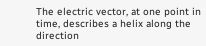The electric vector, at one point in time, describes a helix along the direction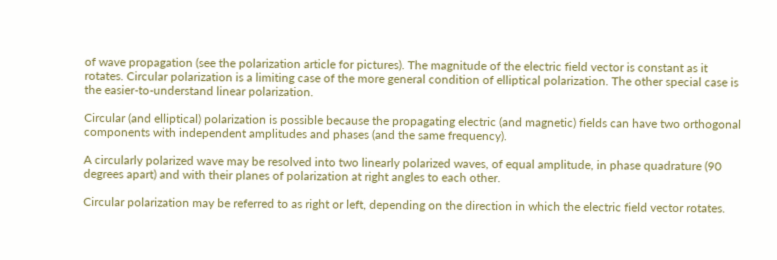of wave propagation (see the polarization article for pictures). The magnitude of the electric field vector is constant as it rotates. Circular polarization is a limiting case of the more general condition of elliptical polarization. The other special case is the easier-to-understand linear polarization.

Circular (and elliptical) polarization is possible because the propagating electric (and magnetic) fields can have two orthogonal components with independent amplitudes and phases (and the same frequency).

A circularly polarized wave may be resolved into two linearly polarized waves, of equal amplitude, in phase quadrature (90 degrees apart) and with their planes of polarization at right angles to each other.

Circular polarization may be referred to as right or left, depending on the direction in which the electric field vector rotates.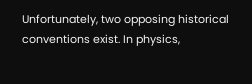Unfortunately, two opposing historical conventions exist. In physics,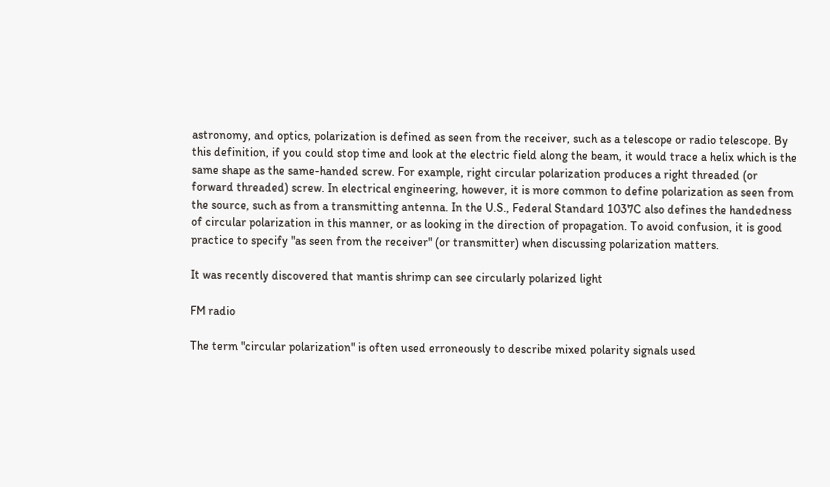astronomy, and optics, polarization is defined as seen from the receiver, such as a telescope or radio telescope. By this definition, if you could stop time and look at the electric field along the beam, it would trace a helix which is the same shape as the same-handed screw. For example, right circular polarization produces a right threaded (or forward threaded) screw. In electrical engineering, however, it is more common to define polarization as seen from the source, such as from a transmitting antenna. In the U.S., Federal Standard 1037C also defines the handedness of circular polarization in this manner, or as looking in the direction of propagation. To avoid confusion, it is good practice to specify "as seen from the receiver" (or transmitter) when discussing polarization matters.

It was recently discovered that mantis shrimp can see circularly polarized light

FM radio

The term "circular polarization" is often used erroneously to describe mixed polarity signals used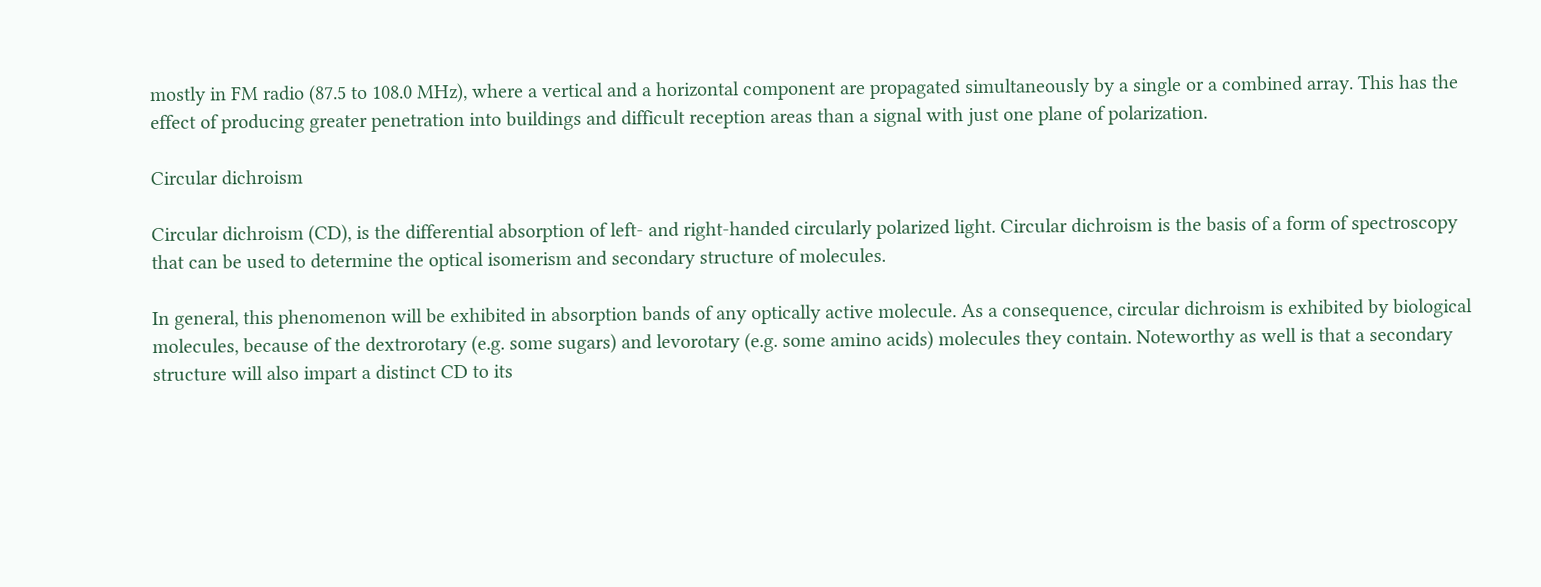mostly in FM radio (87.5 to 108.0 MHz), where a vertical and a horizontal component are propagated simultaneously by a single or a combined array. This has the effect of producing greater penetration into buildings and difficult reception areas than a signal with just one plane of polarization.

Circular dichroism

Circular dichroism (CD), is the differential absorption of left- and right-handed circularly polarized light. Circular dichroism is the basis of a form of spectroscopy that can be used to determine the optical isomerism and secondary structure of molecules.

In general, this phenomenon will be exhibited in absorption bands of any optically active molecule. As a consequence, circular dichroism is exhibited by biological molecules, because of the dextrorotary (e.g. some sugars) and levorotary (e.g. some amino acids) molecules they contain. Noteworthy as well is that a secondary structure will also impart a distinct CD to its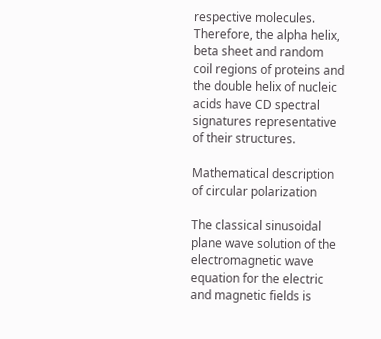respective molecules. Therefore, the alpha helix, beta sheet and random coil regions of proteins and the double helix of nucleic acids have CD spectral signatures representative of their structures.

Mathematical description of circular polarization

The classical sinusoidal plane wave solution of the electromagnetic wave equation for the electric and magnetic fields is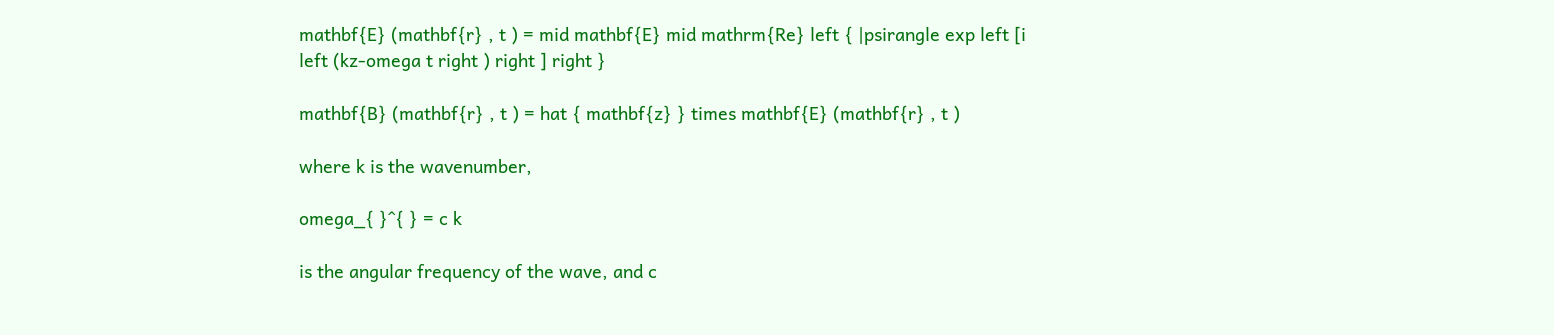mathbf{E} (mathbf{r} , t ) = mid mathbf{E} mid mathrm{Re} left { |psirangle exp left [i left (kz-omega t right ) right ] right }

mathbf{B} (mathbf{r} , t ) = hat { mathbf{z} } times mathbf{E} (mathbf{r} , t )

where k is the wavenumber,

omega_{ }^{ } = c k

is the angular frequency of the wave, and c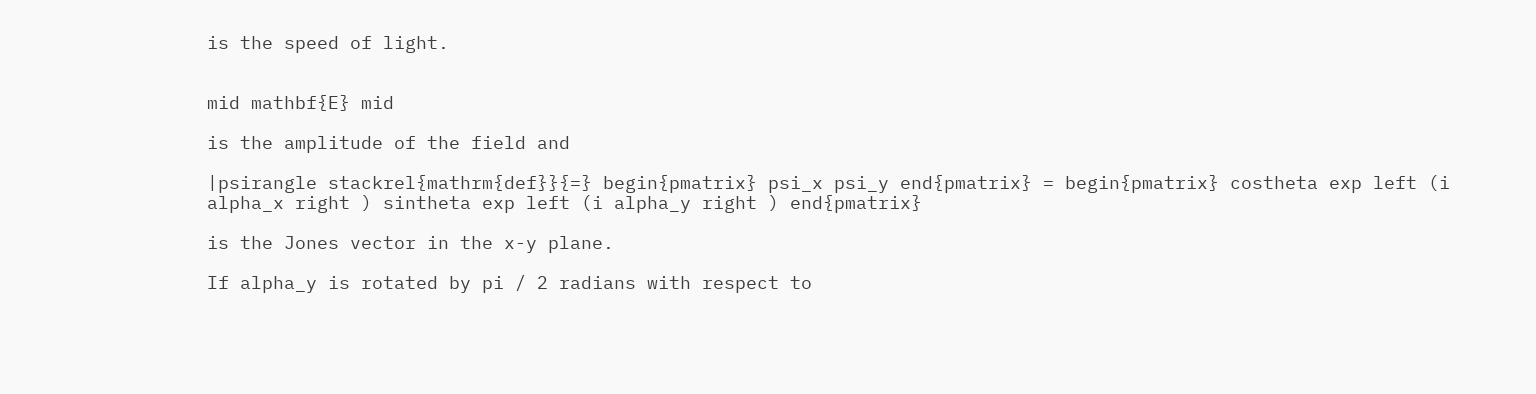is the speed of light.


mid mathbf{E} mid

is the amplitude of the field and

|psirangle stackrel{mathrm{def}}{=} begin{pmatrix} psi_x psi_y end{pmatrix} = begin{pmatrix} costheta exp left (i alpha_x right ) sintheta exp left (i alpha_y right ) end{pmatrix}

is the Jones vector in the x-y plane.

If alpha_y is rotated by pi / 2 radians with respect to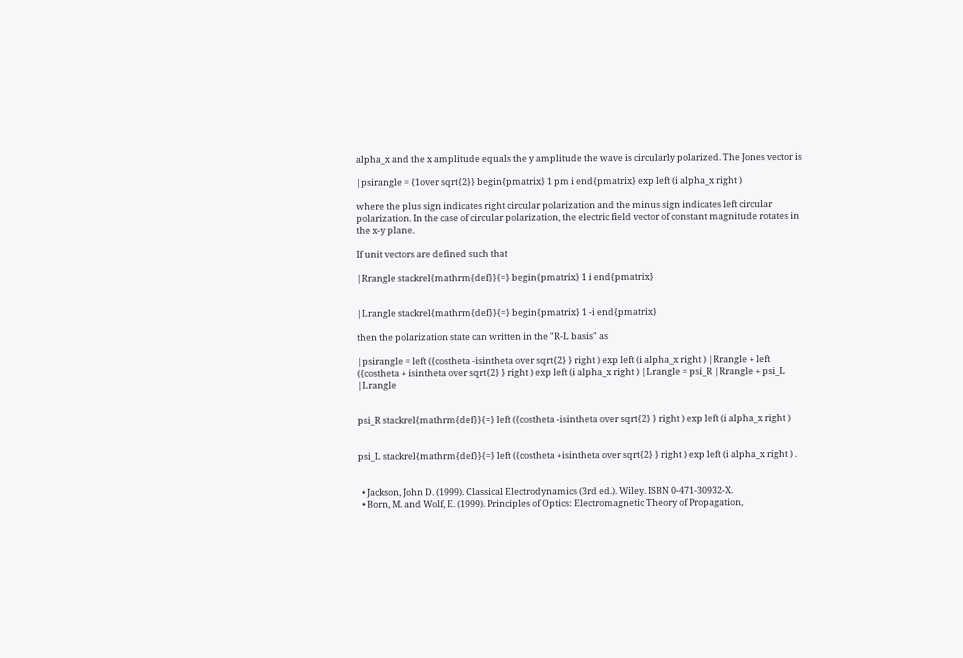alpha_x and the x amplitude equals the y amplitude the wave is circularly polarized. The Jones vector is

|psirangle = {1over sqrt{2}} begin{pmatrix} 1 pm i end{pmatrix} exp left (i alpha_x right )

where the plus sign indicates right circular polarization and the minus sign indicates left circular polarization. In the case of circular polarization, the electric field vector of constant magnitude rotates in the x-y plane.

If unit vectors are defined such that

|Rrangle stackrel{mathrm{def}}{=} begin{pmatrix} 1 i end{pmatrix}


|Lrangle stackrel{mathrm{def}}{=} begin{pmatrix} 1 -i end{pmatrix}

then the polarization state can written in the "R-L basis" as

|psirangle = left ({costheta -isintheta over sqrt{2} } right ) exp left (i alpha_x right ) |Rrangle + left ({costheta + isintheta over sqrt{2} } right ) exp left (i alpha_x right ) |Lrangle = psi_R |Rrangle + psi_L |Lrangle


psi_R stackrel{mathrm{def}}{=} left ({costheta -isintheta over sqrt{2} } right ) exp left (i alpha_x right )


psi_L stackrel{mathrm{def}}{=} left ({costheta +isintheta over sqrt{2} } right ) exp left (i alpha_x right ) .


  • Jackson, John D. (1999). Classical Electrodynamics (3rd ed.). Wiley. ISBN 0-471-30932-X.
  • Born, M. and Wolf, E. (1999). Principles of Optics: Electromagnetic Theory of Propagation,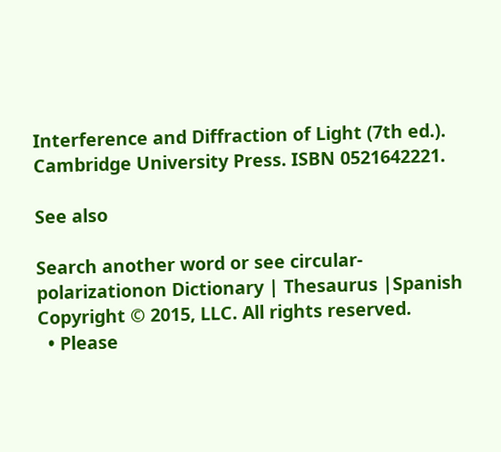Interference and Diffraction of Light (7th ed.). Cambridge University Press. ISBN 0521642221.

See also

Search another word or see circular-polarizationon Dictionary | Thesaurus |Spanish
Copyright © 2015, LLC. All rights reserved.
  • Please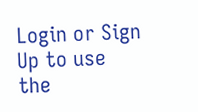Login or Sign Up to use the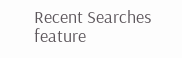Recent Searches feature